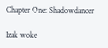Chapter One: Shadowdancer

Izak woke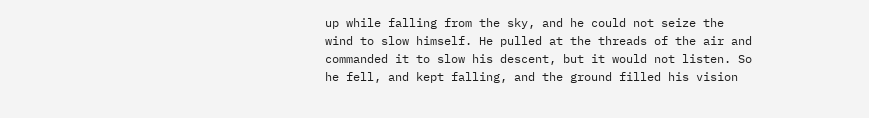up while falling from the sky, and he could not seize the wind to slow himself. He pulled at the threads of the air and commanded it to slow his descent, but it would not listen. So he fell, and kept falling, and the ground filled his vision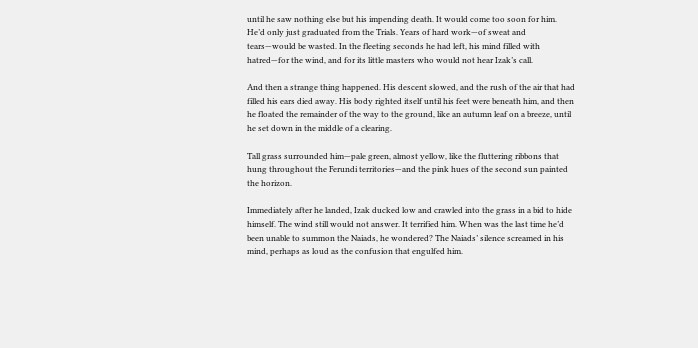until he saw nothing else but his impending death. It would come too soon for him. He’d only just graduated from the Trials. Years of hard work—of sweat and tears—would be wasted. In the fleeting seconds he had left, his mind filled with hatred—for the wind, and for its little masters who would not hear Izak’s call.

And then a strange thing happened. His descent slowed, and the rush of the air that had filled his ears died away. His body righted itself until his feet were beneath him, and then he floated the remainder of the way to the ground, like an autumn leaf on a breeze, until he set down in the middle of a clearing.

Tall grass surrounded him—pale green, almost yellow, like the fluttering ribbons that hung throughout the Ferundi territories—and the pink hues of the second sun painted the horizon.

Immediately after he landed, Izak ducked low and crawled into the grass in a bid to hide himself. The wind still would not answer. It terrified him. When was the last time he’d been unable to summon the Naiads, he wondered? The Naiads’ silence screamed in his mind, perhaps as loud as the confusion that engulfed him.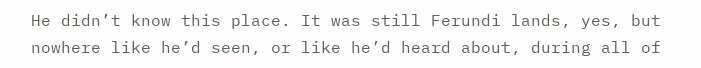He didn’t know this place. It was still Ferundi lands, yes, but nowhere like he’d seen, or like he’d heard about, during all of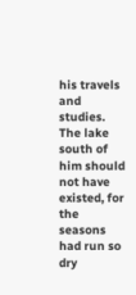his travels and studies. The lake south of him should not have existed, for the seasons had run so dry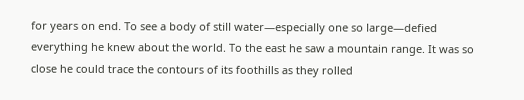for years on end. To see a body of still water—especially one so large—defied everything he knew about the world. To the east he saw a mountain range. It was so close he could trace the contours of its foothills as they rolled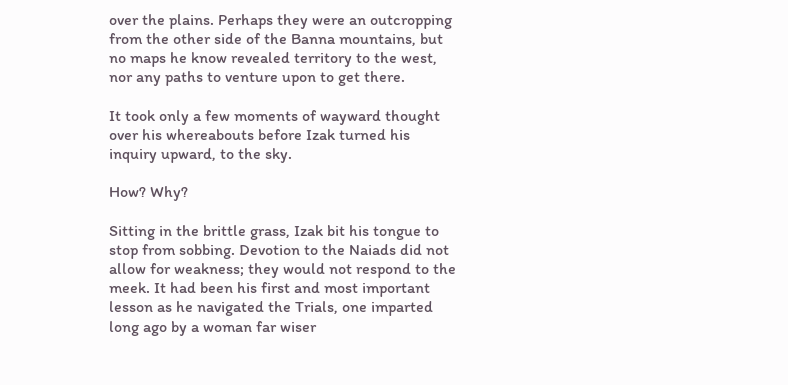over the plains. Perhaps they were an outcropping from the other side of the Banna mountains, but no maps he know revealed territory to the west, nor any paths to venture upon to get there.

It took only a few moments of wayward thought over his whereabouts before Izak turned his inquiry upward, to the sky.

How? Why?

Sitting in the brittle grass, Izak bit his tongue to stop from sobbing. Devotion to the Naiads did not allow for weakness; they would not respond to the meek. It had been his first and most important lesson as he navigated the Trials, one imparted long ago by a woman far wiser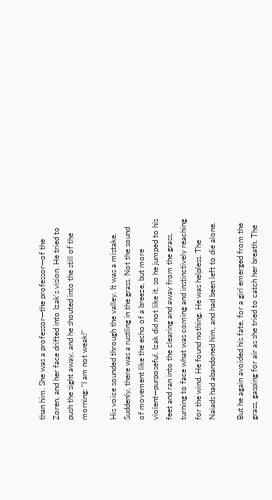than him. She was a professor—the professor—of the Zoren, and her face drifted into Izak’s vision. He tried to push the sight away, and he shouted into the still of the morning: “I am not weak!”

His voice sounded through the valley. It was a mistake. Suddenly, there was a rustling in the grass. Not the sound of movement like the echo of a breeze, but more violent—purposeful. Izak did not like it, so he jumped to his feet and ran into the clearing and away from the grass, turning to face what was coming and instinctively reaching for the wind. He found nothing. He was helpless. The Naiads had abandoned him, and had been left to die alone.

But he again avoided his fate, for a girl emerged from the grass, gasping for air as she tried to catch her breath. The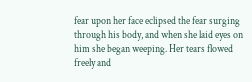fear upon her face eclipsed the fear surging through his body, and when she laid eyes on him she began weeping. Her tears flowed freely and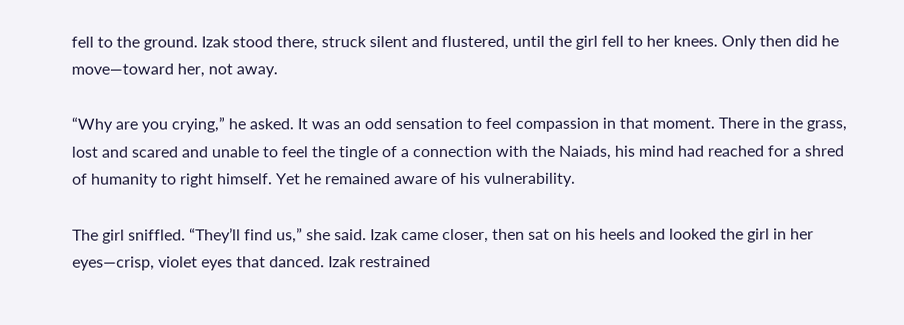fell to the ground. Izak stood there, struck silent and flustered, until the girl fell to her knees. Only then did he move—toward her, not away.

“Why are you crying,” he asked. It was an odd sensation to feel compassion in that moment. There in the grass, lost and scared and unable to feel the tingle of a connection with the Naiads, his mind had reached for a shred of humanity to right himself. Yet he remained aware of his vulnerability.

The girl sniffled. “They’ll find us,” she said. Izak came closer, then sat on his heels and looked the girl in her eyes—crisp, violet eyes that danced. Izak restrained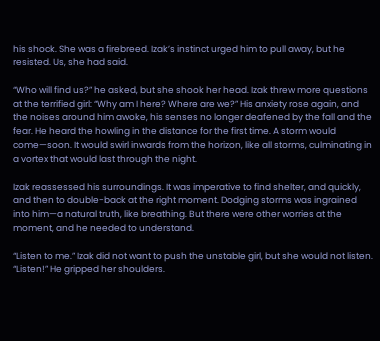his shock. She was a firebreed. Izak’s instinct urged him to pull away, but he resisted. Us, she had said.

“Who will find us?” he asked, but she shook her head. Izak threw more questions at the terrified girl: “Why am I here? Where are we?” His anxiety rose again, and the noises around him awoke, his senses no longer deafened by the fall and the fear. He heard the howling in the distance for the first time. A storm would come—soon. It would swirl inwards from the horizon, like all storms, culminating in a vortex that would last through the night.

Izak reassessed his surroundings. It was imperative to find shelter, and quickly, and then to double-back at the right moment. Dodging storms was ingrained into him—a natural truth, like breathing. But there were other worries at the moment, and he needed to understand.

“Listen to me.” Izak did not want to push the unstable girl, but she would not listen. “Listen!” He gripped her shoulders.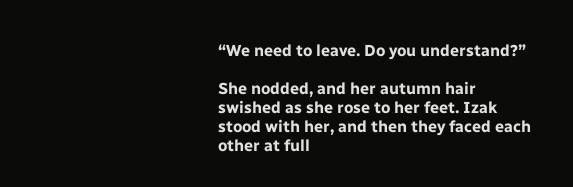“We need to leave. Do you understand?”

She nodded, and her autumn hair swished as she rose to her feet. Izak stood with her, and then they faced each other at full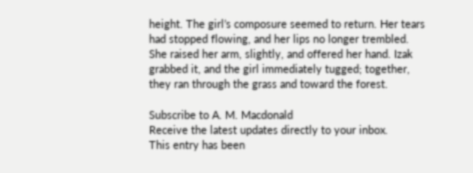height. The girl’s composure seemed to return. Her tears had stopped flowing, and her lips no longer trembled. She raised her arm, slightly, and offered her hand. Izak grabbed it, and the girl immediately tugged; together, they ran through the grass and toward the forest.

Subscribe to A. M. Macdonald
Receive the latest updates directly to your inbox.
This entry has been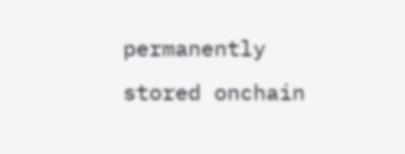permanently stored onchain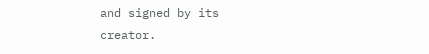and signed by its creator.